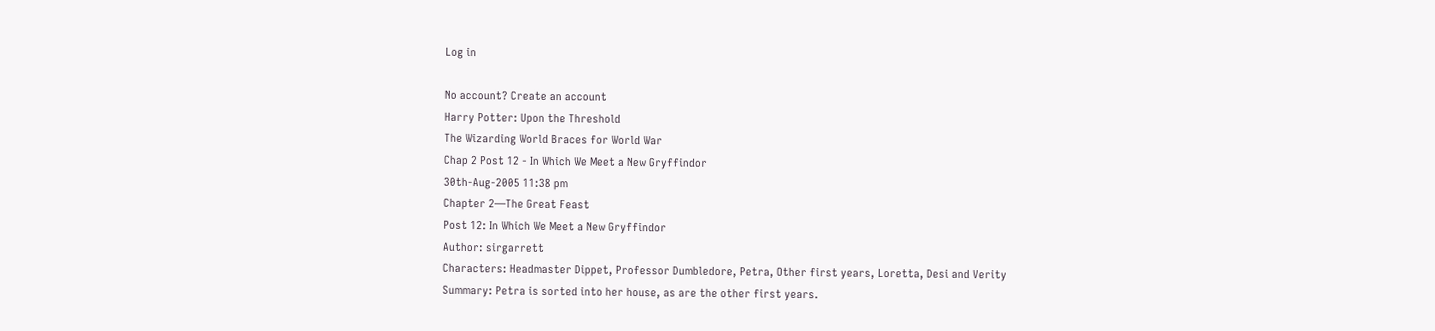Log in

No account? Create an account
Harry Potter: Upon the Threshold
The Wizarding World Braces for World War
Chap 2 Post 12 - In Which We Meet a New Gryffindor
30th-Aug-2005 11:38 pm
Chapter 2—The Great Feast
Post 12: In Which We Meet a New Gryffindor
Author: sirgarrett
Characters: Headmaster Dippet, Professor Dumbledore, Petra, Other first years, Loretta, Desi and Verity
Summary: Petra is sorted into her house, as are the other first years.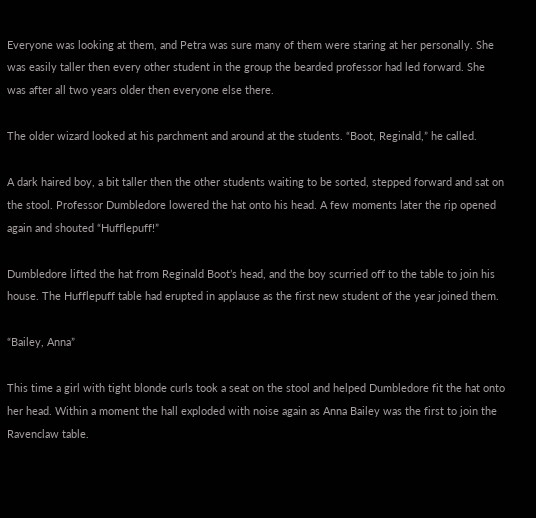Everyone was looking at them, and Petra was sure many of them were staring at her personally. She was easily taller then every other student in the group the bearded professor had led forward. She was after all two years older then everyone else there.

The older wizard looked at his parchment and around at the students. “Boot, Reginald,” he called.

A dark haired boy, a bit taller then the other students waiting to be sorted, stepped forward and sat on the stool. Professor Dumbledore lowered the hat onto his head. A few moments later the rip opened again and shouted “Hufflepuff!”

Dumbledore lifted the hat from Reginald Boot’s head, and the boy scurried off to the table to join his house. The Hufflepuff table had erupted in applause as the first new student of the year joined them.

“Bailey, Anna”

This time a girl with tight blonde curls took a seat on the stool and helped Dumbledore fit the hat onto her head. Within a moment the hall exploded with noise again as Anna Bailey was the first to join the Ravenclaw table.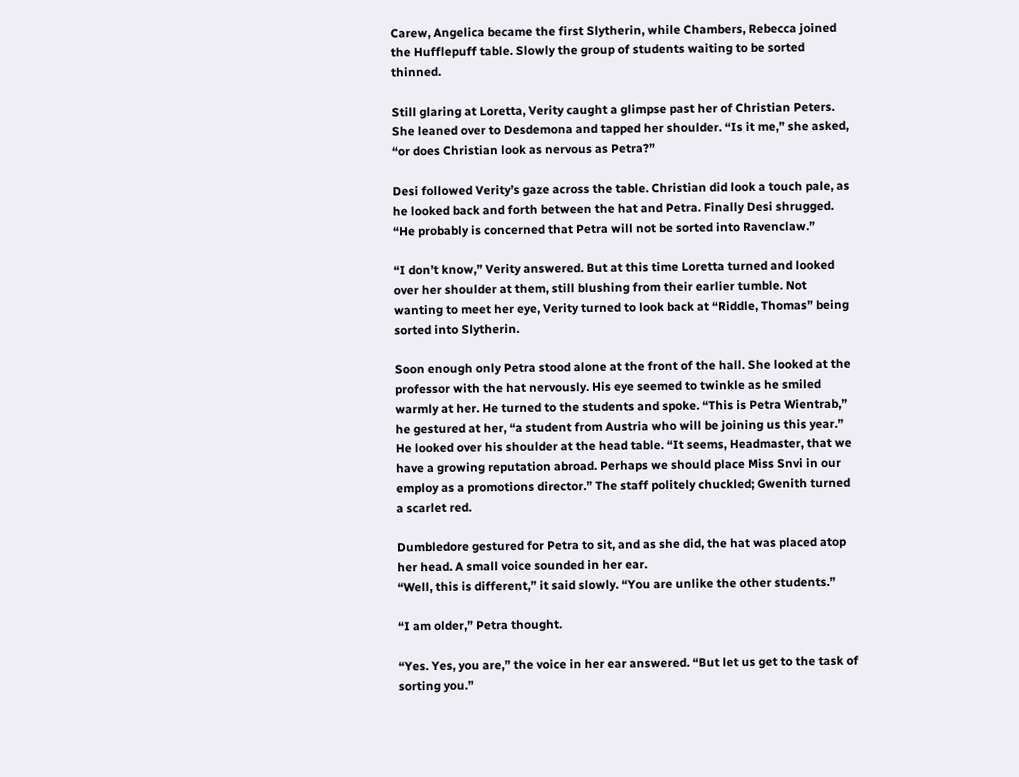Carew, Angelica became the first Slytherin, while Chambers, Rebecca joined the Hufflepuff table. Slowly the group of students waiting to be sorted thinned.

Still glaring at Loretta, Verity caught a glimpse past her of Christian Peters. She leaned over to Desdemona and tapped her shoulder. “Is it me,” she asked, “or does Christian look as nervous as Petra?”

Desi followed Verity’s gaze across the table. Christian did look a touch pale, as he looked back and forth between the hat and Petra. Finally Desi shrugged. “He probably is concerned that Petra will not be sorted into Ravenclaw.”

“I don’t know,” Verity answered. But at this time Loretta turned and looked over her shoulder at them, still blushing from their earlier tumble. Not wanting to meet her eye, Verity turned to look back at “Riddle, Thomas” being sorted into Slytherin.

Soon enough only Petra stood alone at the front of the hall. She looked at the professor with the hat nervously. His eye seemed to twinkle as he smiled warmly at her. He turned to the students and spoke. “This is Petra Wientrab,” he gestured at her, “a student from Austria who will be joining us this year.” He looked over his shoulder at the head table. “It seems, Headmaster, that we have a growing reputation abroad. Perhaps we should place Miss Snvi in our employ as a promotions director.” The staff politely chuckled; Gwenith turned a scarlet red.

Dumbledore gestured for Petra to sit, and as she did, the hat was placed atop her head. A small voice sounded in her ear.
“Well, this is different,” it said slowly. “You are unlike the other students.”

“I am older,” Petra thought.

“Yes. Yes, you are,” the voice in her ear answered. “But let us get to the task of sorting you.”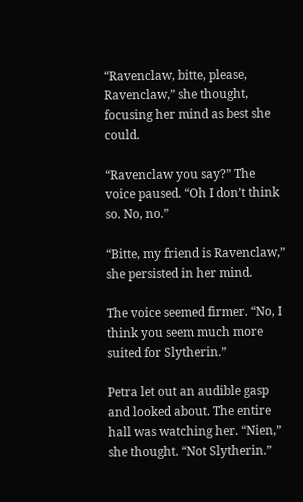“Ravenclaw, bitte, please, Ravenclaw,” she thought, focusing her mind as best she could.

“Ravenclaw you say?” The voice paused. “Oh I don’t think so. No, no.”

“Bitte, my friend is Ravenclaw,” she persisted in her mind.

The voice seemed firmer. “No, I think you seem much more suited for Slytherin.”

Petra let out an audible gasp and looked about. The entire hall was watching her. “Nien,” she thought. “Not Slytherin.”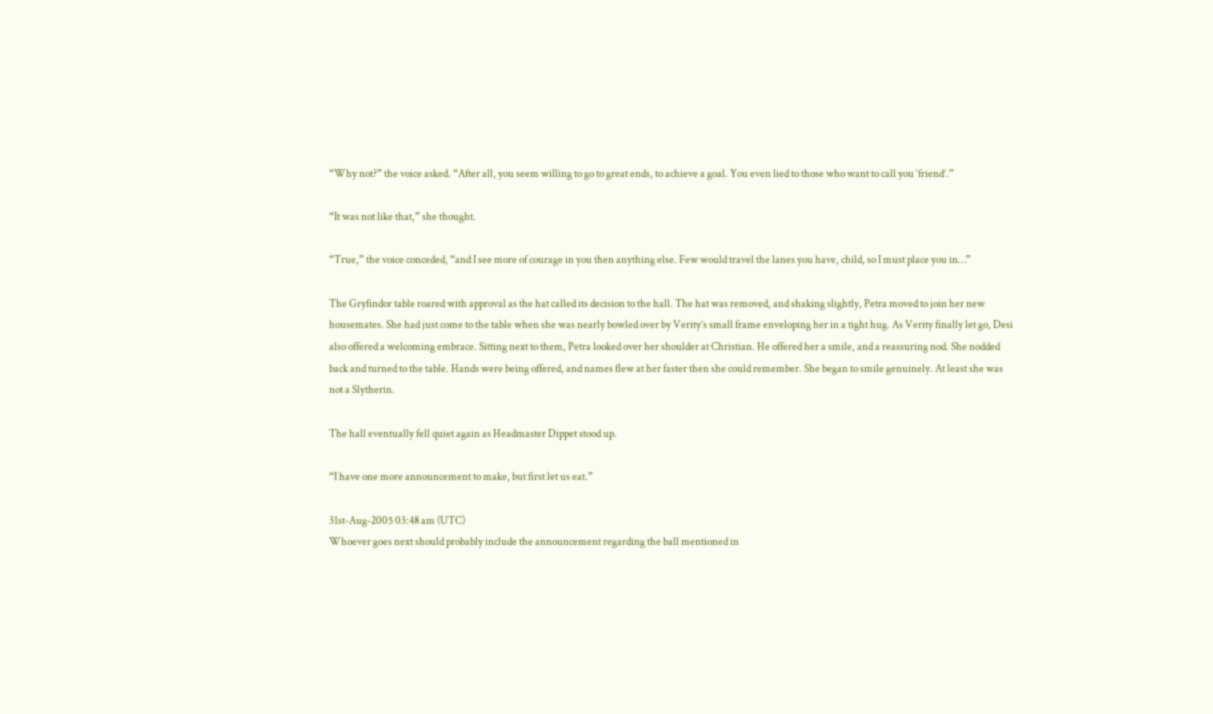“Why not?” the voice asked. “After all, you seem willing to go to great ends, to achieve a goal. You even lied to those who want to call you ‘friend’.”

“It was not like that,” she thought.

“True,” the voice conceded, “and I see more of courage in you then anything else. Few would travel the lanes you have, child, so I must place you in…”

The Gryfindor table roared with approval as the hat called its decision to the hall. The hat was removed, and shaking slightly, Petra moved to join her new housemates. She had just come to the table when she was nearly bowled over by Verity’s small frame enveloping her in a tight hug. As Verity finally let go, Desi also offered a welcoming embrace. Sitting next to them, Petra looked over her shoulder at Christian. He offered her a smile, and a reassuring nod. She nodded back and turned to the table. Hands were being offered, and names flew at her faster then she could remember. She began to smile genuinely. At least she was not a Slytherin.

The hall eventually fell quiet again as Headmaster Dippet stood up.

“I have one more announcement to make, but first let us eat.”

31st-Aug-2005 03:48 am (UTC)
Whoever goes next should probably include the announcement regarding the ball mentioned in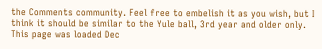the Comments community. Feel free to embelish it as you wish, but I think it should be similar to the Yule ball, 3rd year and older only.
This page was loaded Dec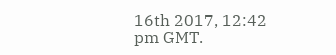16th 2017, 12:42 pm GMT.